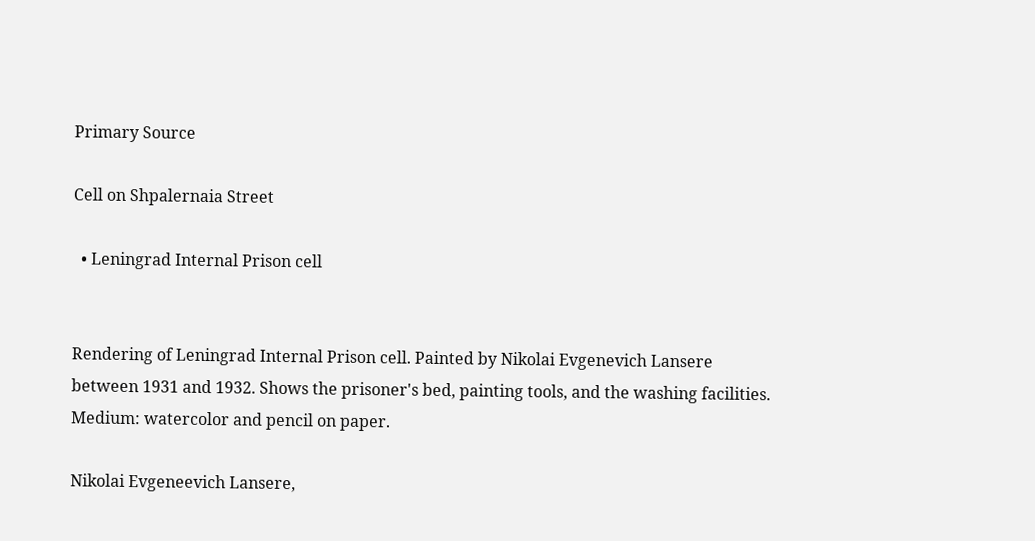Primary Source

Cell on Shpalernaia Street

  • Leningrad Internal Prison cell


Rendering of Leningrad Internal Prison cell. Painted by Nikolai Evgenevich Lansere between 1931 and 1932. Shows the prisoner's bed, painting tools, and the washing facilities. Medium: watercolor and pencil on paper.

Nikolai Evgeneevich Lansere,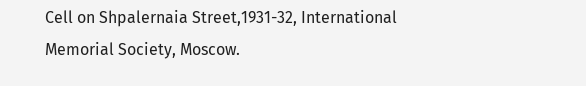Cell on Shpalernaia Street,1931-32, International Memorial Society, Moscow.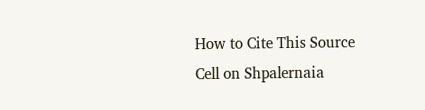How to Cite This Source
Cell on Shpalernaia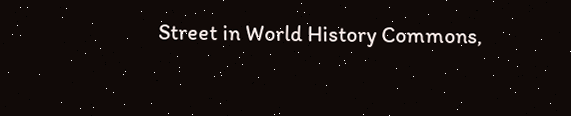Street in World History Commons,